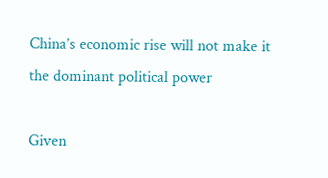China’s economic rise will not make it the dominant political power

Given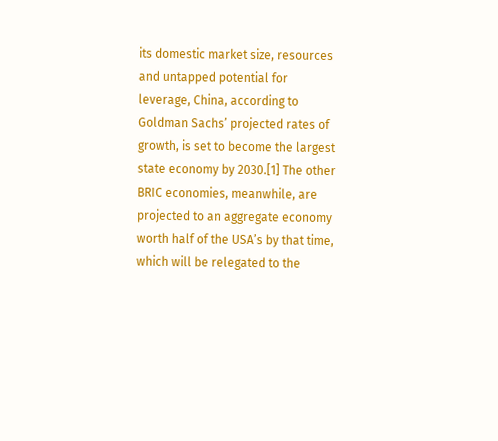its domestic market size, resources and untapped potential for leverage, China, according to Goldman Sachs’ projected rates of growth, is set to become the largest state economy by 2030.[1] The other BRIC economies, meanwhile, are projected to an aggregate economy worth half of the USA’s by that time, which will be relegated to the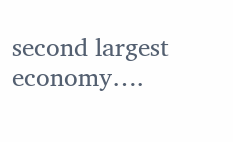second largest economy….